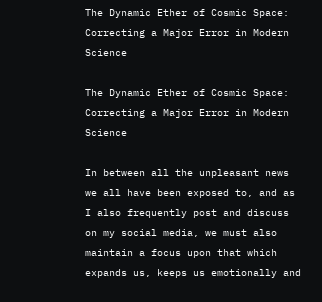The Dynamic Ether of Cosmic Space: Correcting a Major Error in Modern Science

The Dynamic Ether of Cosmic Space:
Correcting a Major Error in Modern Science

In between all the unpleasant news we all have been exposed to, and as I also frequently post and discuss on my social media, we must also maintain a focus upon that which expands us, keeps us emotionally and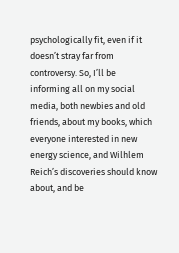psychologically fit, even if it doesn’t stray far from controversy. So, I’ll be informing all on my social media, both newbies and old friends, about my books, which everyone interested in new energy science, and Wilhlem Reich’s discoveries should know about, and be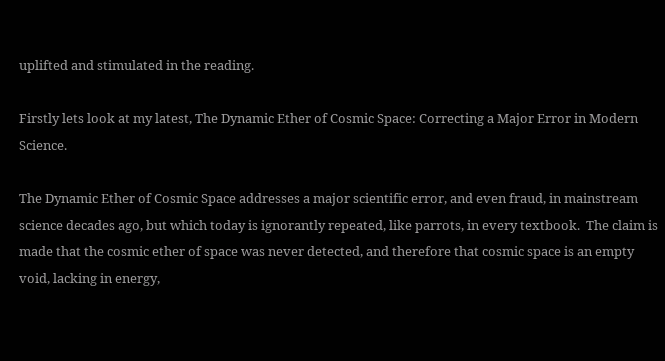uplifted and stimulated in the reading.

Firstly lets look at my latest, The Dynamic Ether of Cosmic Space: Correcting a Major Error in Modern Science.

The Dynamic Ether of Cosmic Space addresses a major scientific error, and even fraud, in mainstream science decades ago, but which today is ignorantly repeated, like parrots, in every textbook.  The claim is made that the cosmic ether of space was never detected, and therefore that cosmic space is an empty void, lacking in energy,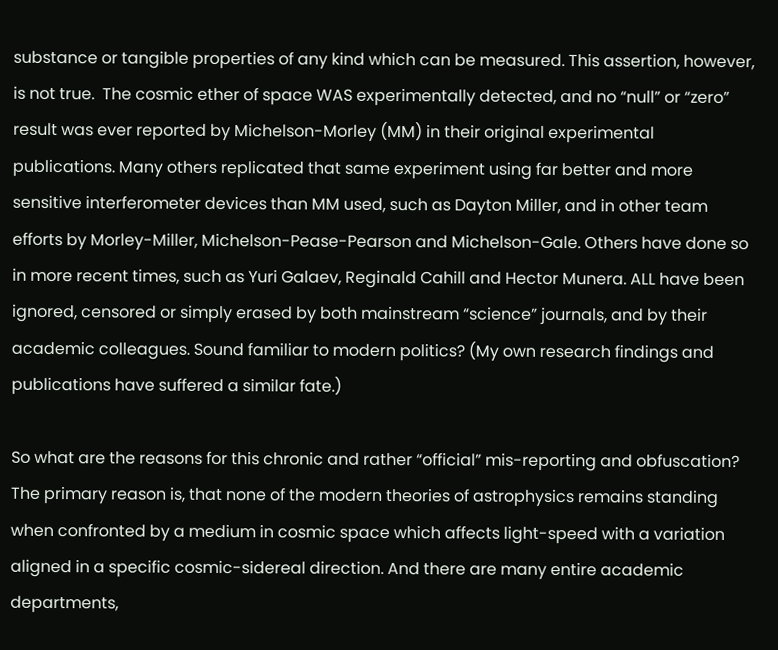substance or tangible properties of any kind which can be measured. This assertion, however, is not true.  The cosmic ether of space WAS experimentally detected, and no “null” or “zero” result was ever reported by Michelson-Morley (MM) in their original experimental publications. Many others replicated that same experiment using far better and more sensitive interferometer devices than MM used, such as Dayton Miller, and in other team efforts by Morley-Miller, Michelson-Pease-Pearson and Michelson-Gale. Others have done so in more recent times, such as Yuri Galaev, Reginald Cahill and Hector Munera. ALL have been ignored, censored or simply erased by both mainstream “science” journals, and by their academic colleagues. Sound familiar to modern politics? (My own research findings and publications have suffered a similar fate.)

So what are the reasons for this chronic and rather “official” mis-reporting and obfuscation? The primary reason is, that none of the modern theories of astrophysics remains standing when confronted by a medium in cosmic space which affects light-speed with a variation aligned in a specific cosmic-sidereal direction. And there are many entire academic departments,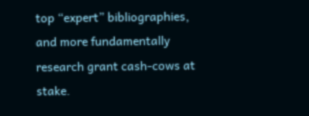top “expert” bibliographies, and more fundamentally research grant cash-cows at stake.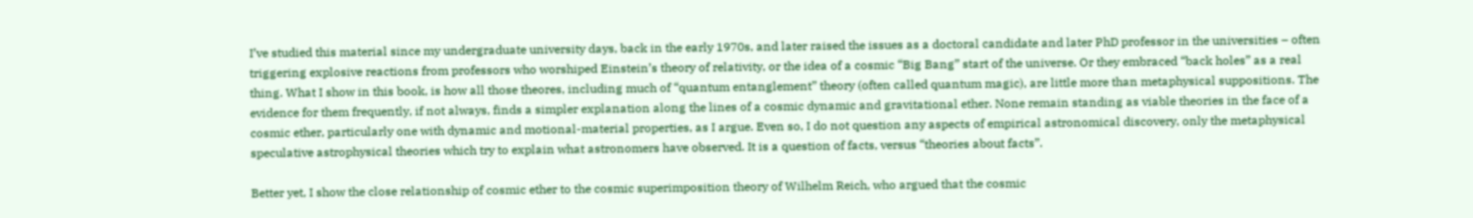I’ve studied this material since my undergraduate university days, back in the early 1970s, and later raised the issues as a doctoral candidate and later PhD professor in the universities – often triggering explosive reactions from professors who worshiped Einstein’s theory of relativity, or the idea of a cosmic “Big Bang” start of the universe. Or they embraced “back holes” as a real thing. What I show in this book, is how all those theores, including much of “quantum entanglement” theory (often called quantum magic), are little more than metaphysical suppositions. The evidence for them frequently, if not always, finds a simpler explanation along the lines of a cosmic dynamic and gravitational ether. None remain standing as viable theories in the face of a cosmic ether, particularly one with dynamic and motional-material properties, as I argue. Even so, I do not question any aspects of empirical astronomical discovery, only the metaphysical speculative astrophysical theories which try to explain what astronomers have observed. It is a question of facts, versus “theories about facts”.

Better yet, I show the close relationship of cosmic ether to the cosmic superimposition theory of Wilhelm Reich, who argued that the cosmic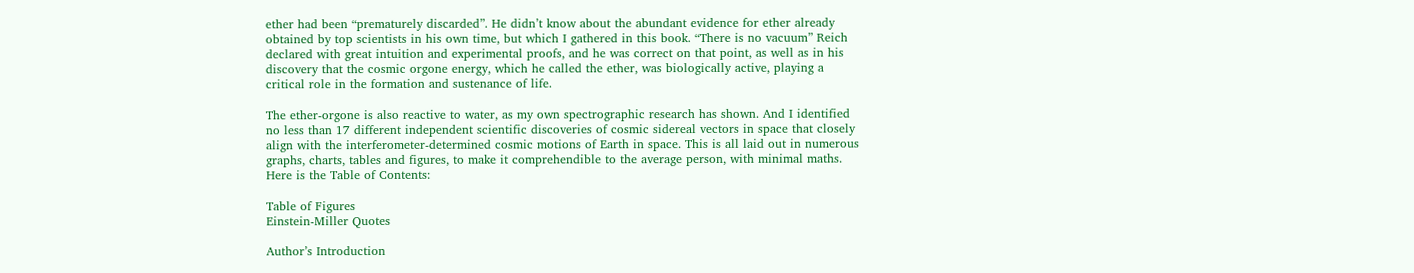ether had been “prematurely discarded”. He didn’t know about the abundant evidence for ether already obtained by top scientists in his own time, but which I gathered in this book. “There is no vacuum” Reich declared with great intuition and experimental proofs, and he was correct on that point, as well as in his discovery that the cosmic orgone energy, which he called the ether, was biologically active, playing a critical role in the formation and sustenance of life.

The ether-orgone is also reactive to water, as my own spectrographic research has shown. And I identified no less than 17 different independent scientific discoveries of cosmic sidereal vectors in space that closely align with the interferometer-determined cosmic motions of Earth in space. This is all laid out in numerous graphs, charts, tables and figures, to make it comprehendible to the average person, with minimal maths.  Here is the Table of Contents:

Table of Figures
Einstein-Miller Quotes

Author’s Introduction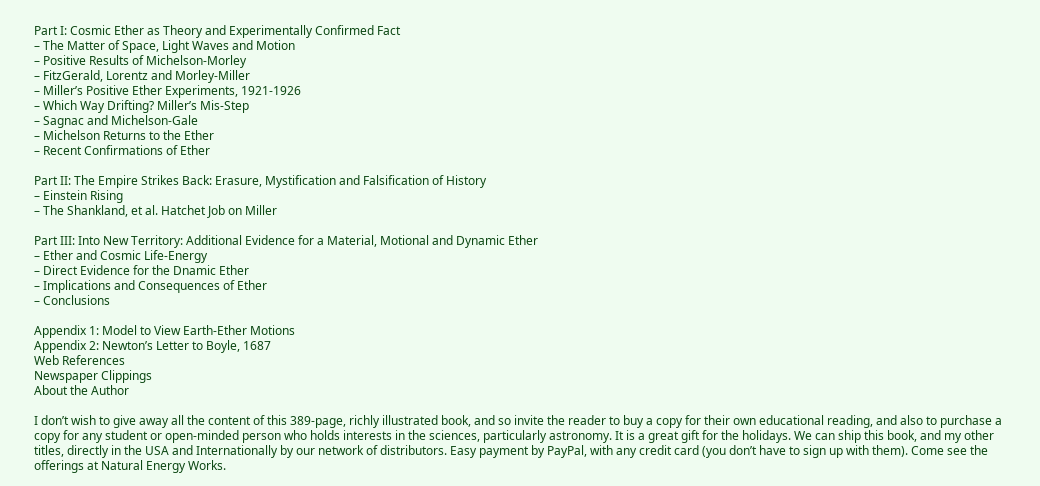Part I: Cosmic Ether as Theory and Experimentally Confirmed Fact
– The Matter of Space, Light Waves and Motion
– Positive Results of Michelson-Morley
– FitzGerald, Lorentz and Morley-Miller
– Miller’s Positive Ether Experiments, 1921-1926
– Which Way Drifting? Miller’s Mis-Step
– Sagnac and Michelson-Gale
– Michelson Returns to the Ether
– Recent Confirmations of Ether

Part II: The Empire Strikes Back: Erasure, Mystification and Falsification of History
– Einstein Rising
– The Shankland, et al. Hatchet Job on Miller

Part III: Into New Territory: Additional Evidence for a Material, Motional and Dynamic Ether
– Ether and Cosmic Life-Energy
– Direct Evidence for the Dnamic Ether
– Implications and Consequences of Ether
– Conclusions

Appendix 1: Model to View Earth-Ether Motions
Appendix 2: Newton’s Letter to Boyle, 1687
Web References
Newspaper Clippings
About the Author

I don’t wish to give away all the content of this 389-page, richly illustrated book, and so invite the reader to buy a copy for their own educational reading, and also to purchase a copy for any student or open-minded person who holds interests in the sciences, particularly astronomy. It is a great gift for the holidays. We can ship this book, and my other titles, directly in the USA and Internationally by our network of distributors. Easy payment by PayPal, with any credit card (you don’t have to sign up with them). Come see the offerings at Natural Energy Works.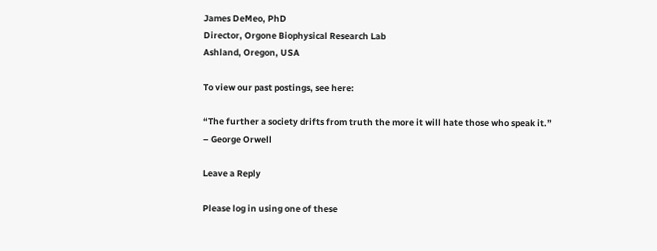James DeMeo, PhD
Director, Orgone Biophysical Research Lab
Ashland, Oregon, USA

To view our past postings, see here:

“The further a society drifts from truth the more it will hate those who speak it.”
– George Orwell

Leave a Reply

Please log in using one of these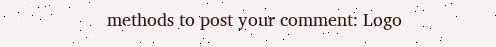methods to post your comment: Logo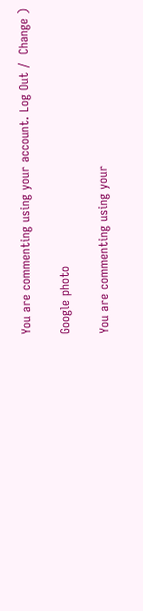You are commenting using your account. Log Out /  Change )

Google photo

You are commenting using your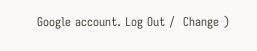Google account. Log Out /  Change )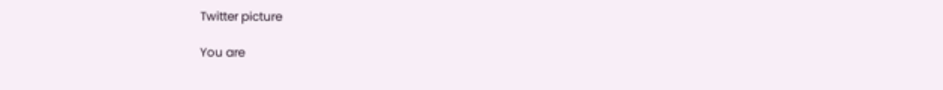Twitter picture

You are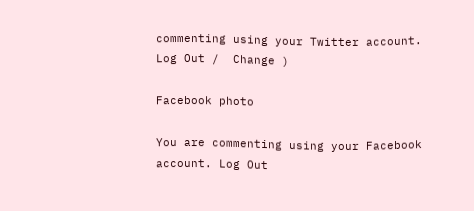commenting using your Twitter account. Log Out /  Change )

Facebook photo

You are commenting using your Facebook account. Log Out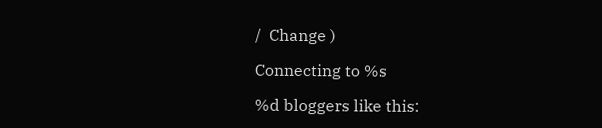/  Change )

Connecting to %s

%d bloggers like this: